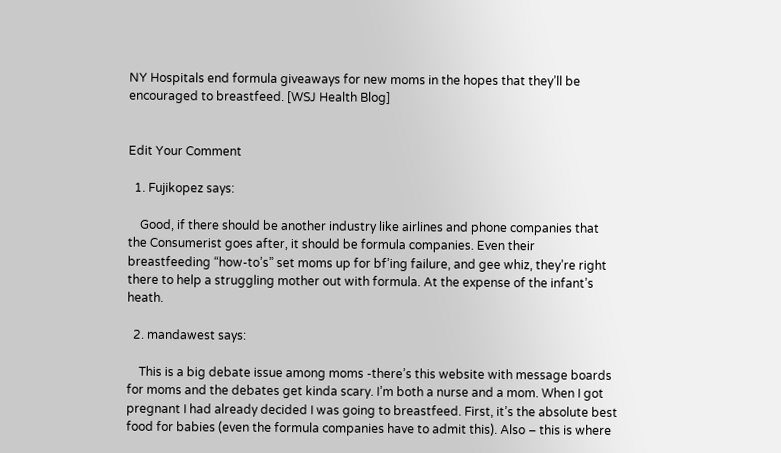NY Hospitals end formula giveaways for new moms in the hopes that they’ll be encouraged to breastfeed. [WSJ Health Blog]


Edit Your Comment

  1. Fujikopez says:

    Good, if there should be another industry like airlines and phone companies that the Consumerist goes after, it should be formula companies. Even their breastfeeding “how-to’s” set moms up for bf’ing failure, and gee whiz, they’re right there to help a struggling mother out with formula. At the expense of the infant’s heath.

  2. mandawest says:

    This is a big debate issue among moms -there’s this website with message boards for moms and the debates get kinda scary. I’m both a nurse and a mom. When I got pregnant I had already decided I was going to breastfeed. First, it’s the absolute best food for babies (even the formula companies have to admit this). Also – this is where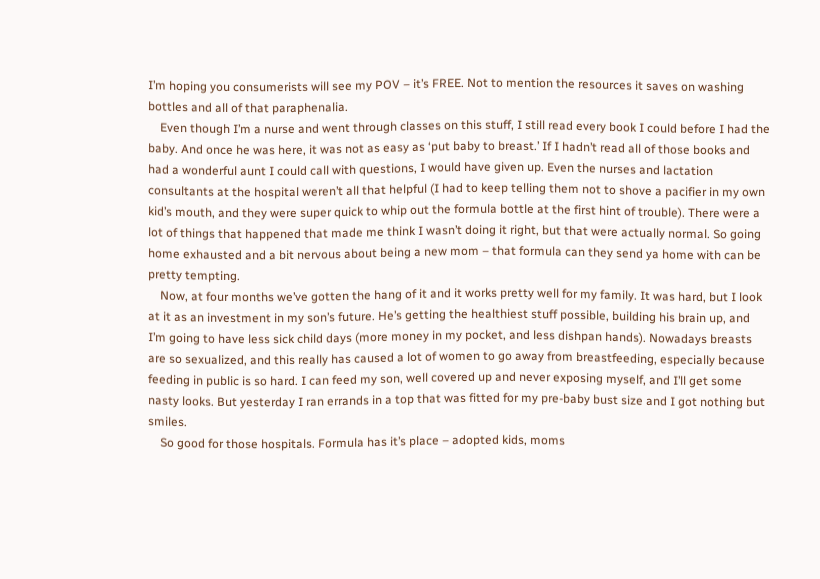I’m hoping you consumerists will see my POV – it’s FREE. Not to mention the resources it saves on washing bottles and all of that paraphenalia.
    Even though I’m a nurse and went through classes on this stuff, I still read every book I could before I had the baby. And once he was here, it was not as easy as ‘put baby to breast.’ If I hadn’t read all of those books and had a wonderful aunt I could call with questions, I would have given up. Even the nurses and lactation consultants at the hospital weren’t all that helpful (I had to keep telling them not to shove a pacifier in my own kid’s mouth, and they were super quick to whip out the formula bottle at the first hint of trouble). There were a lot of things that happened that made me think I wasn’t doing it right, but that were actually normal. So going home exhausted and a bit nervous about being a new mom – that formula can they send ya home with can be pretty tempting.
    Now, at four months we’ve gotten the hang of it and it works pretty well for my family. It was hard, but I look at it as an investment in my son’s future. He’s getting the healthiest stuff possible, building his brain up, and I’m going to have less sick child days (more money in my pocket, and less dishpan hands). Nowadays breasts are so sexualized, and this really has caused a lot of women to go away from breastfeeding, especially because feeding in public is so hard. I can feed my son, well covered up and never exposing myself, and I’ll get some nasty looks. But yesterday I ran errands in a top that was fitted for my pre-baby bust size and I got nothing but smiles.
    So good for those hospitals. Formula has it’s place – adopted kids, moms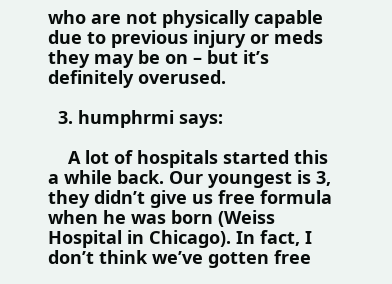who are not physically capable due to previous injury or meds they may be on – but it’s definitely overused.

  3. humphrmi says:

    A lot of hospitals started this a while back. Our youngest is 3, they didn’t give us free formula when he was born (Weiss Hospital in Chicago). In fact, I don’t think we’ve gotten free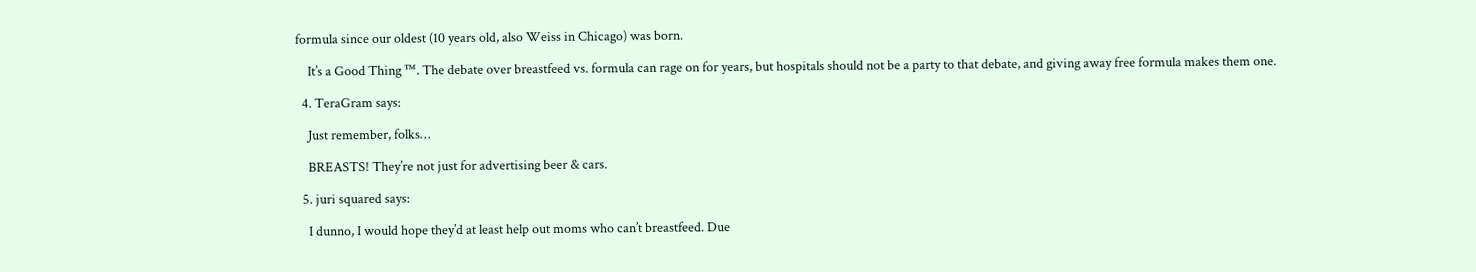formula since our oldest (10 years old, also Weiss in Chicago) was born.

    It’s a Good Thing ™. The debate over breastfeed vs. formula can rage on for years, but hospitals should not be a party to that debate, and giving away free formula makes them one.

  4. TeraGram says:

    Just remember, folks…

    BREASTS! They’re not just for advertising beer & cars.

  5. juri squared says:

    I dunno, I would hope they’d at least help out moms who can’t breastfeed. Due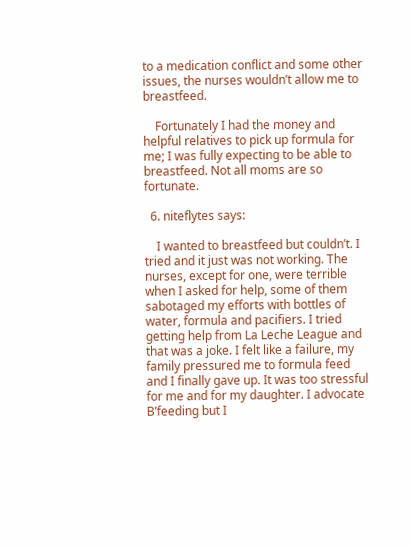to a medication conflict and some other issues, the nurses wouldn’t allow me to breastfeed.

    Fortunately I had the money and helpful relatives to pick up formula for me; I was fully expecting to be able to breastfeed. Not all moms are so fortunate.

  6. niteflytes says:

    I wanted to breastfeed but couldn’t. I tried and it just was not working. The nurses, except for one, were terrible when I asked for help, some of them sabotaged my efforts with bottles of water, formula and pacifiers. I tried getting help from La Leche League and that was a joke. I felt like a failure, my family pressured me to formula feed and I finally gave up. It was too stressful for me and for my daughter. I advocate B’feeding but I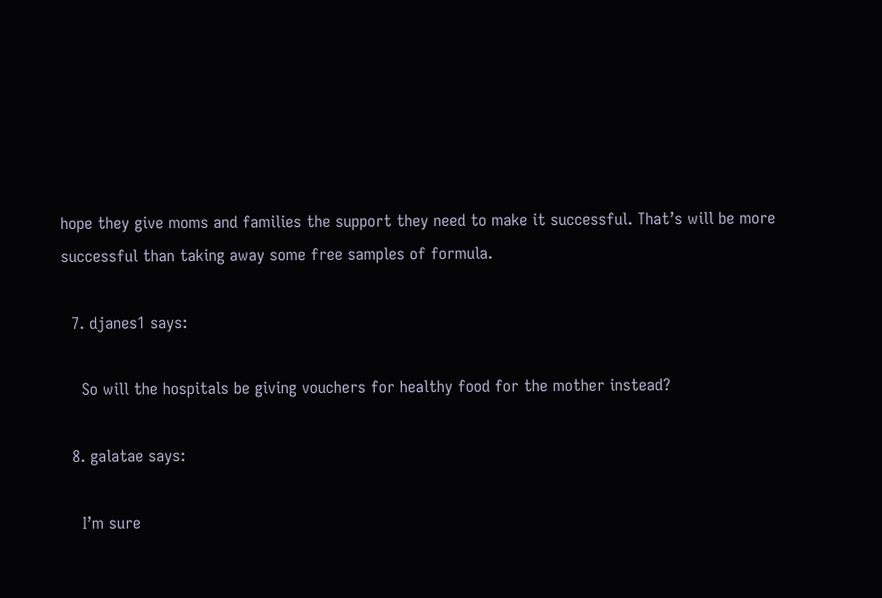hope they give moms and families the support they need to make it successful. That’s will be more successful than taking away some free samples of formula.

  7. djanes1 says:

    So will the hospitals be giving vouchers for healthy food for the mother instead?

  8. galatae says:

    I’m sure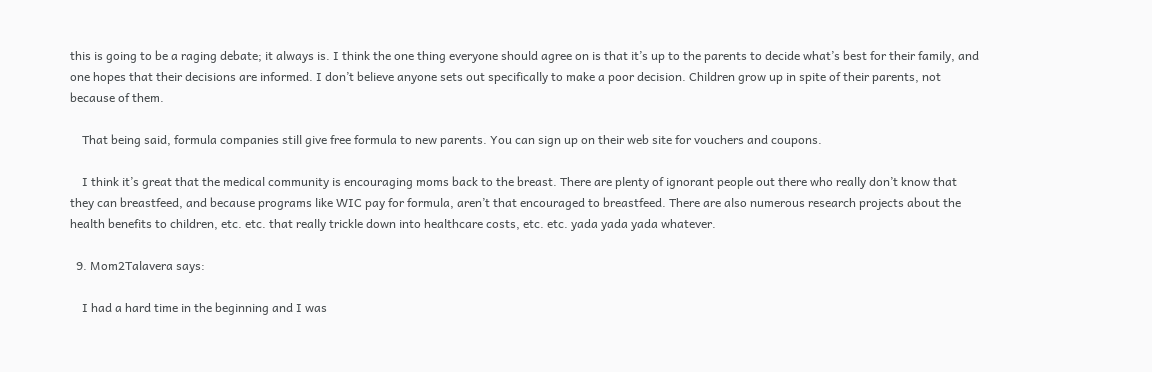this is going to be a raging debate; it always is. I think the one thing everyone should agree on is that it’s up to the parents to decide what’s best for their family, and one hopes that their decisions are informed. I don’t believe anyone sets out specifically to make a poor decision. Children grow up in spite of their parents, not because of them.

    That being said, formula companies still give free formula to new parents. You can sign up on their web site for vouchers and coupons.

    I think it’s great that the medical community is encouraging moms back to the breast. There are plenty of ignorant people out there who really don’t know that they can breastfeed, and because programs like WIC pay for formula, aren’t that encouraged to breastfeed. There are also numerous research projects about the health benefits to children, etc. etc. that really trickle down into healthcare costs, etc. etc. yada yada yada whatever.

  9. Mom2Talavera says:

    I had a hard time in the beginning and I was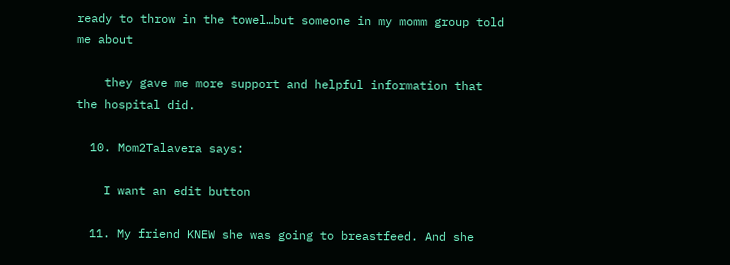ready to throw in the towel…but someone in my momm group told me about

    they gave me more support and helpful information that the hospital did.

  10. Mom2Talavera says:

    I want an edit button

  11. My friend KNEW she was going to breastfeed. And she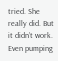tried. She really did. But it didn’t work. Even pumping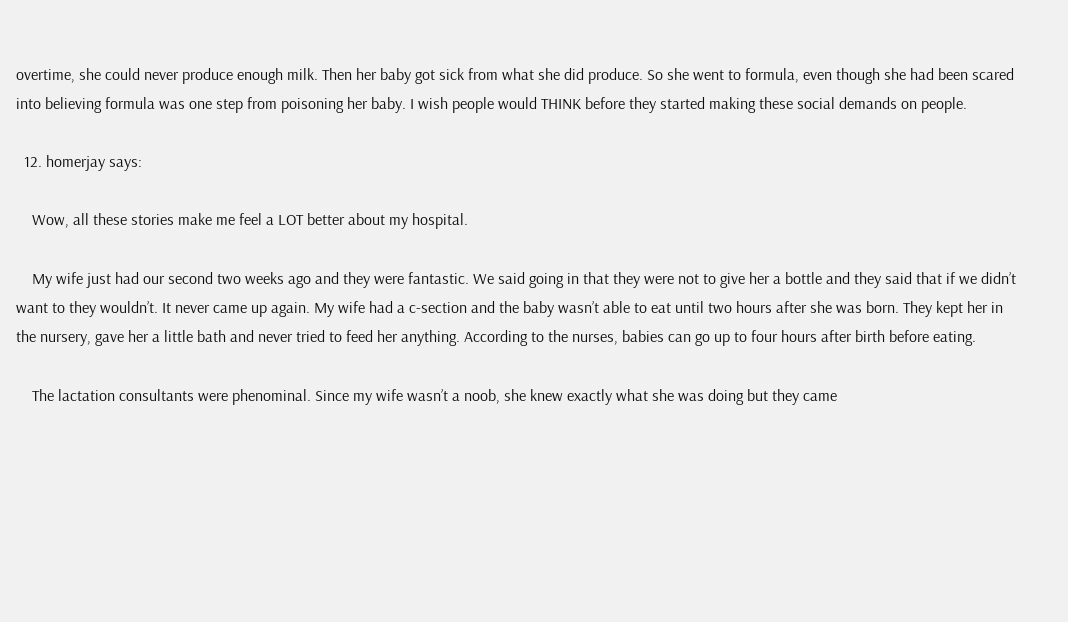overtime, she could never produce enough milk. Then her baby got sick from what she did produce. So she went to formula, even though she had been scared into believing formula was one step from poisoning her baby. I wish people would THINK before they started making these social demands on people.

  12. homerjay says:

    Wow, all these stories make me feel a LOT better about my hospital.

    My wife just had our second two weeks ago and they were fantastic. We said going in that they were not to give her a bottle and they said that if we didn’t want to they wouldn’t. It never came up again. My wife had a c-section and the baby wasn’t able to eat until two hours after she was born. They kept her in the nursery, gave her a little bath and never tried to feed her anything. According to the nurses, babies can go up to four hours after birth before eating.

    The lactation consultants were phenominal. Since my wife wasn’t a noob, she knew exactly what she was doing but they came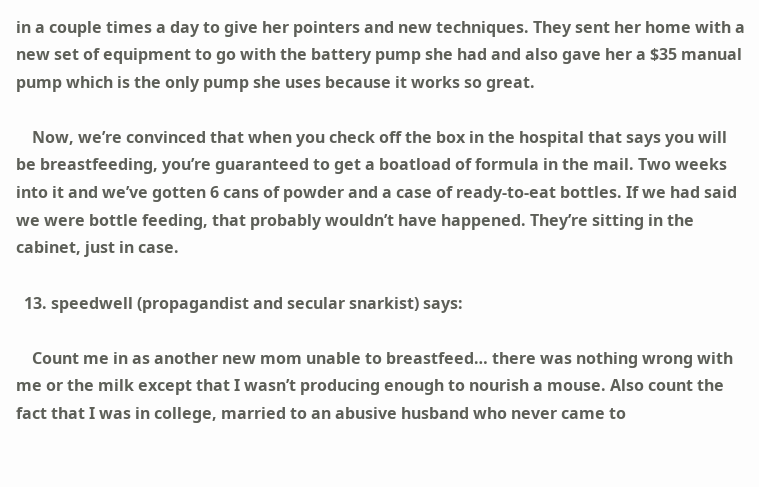in a couple times a day to give her pointers and new techniques. They sent her home with a new set of equipment to go with the battery pump she had and also gave her a $35 manual pump which is the only pump she uses because it works so great.

    Now, we’re convinced that when you check off the box in the hospital that says you will be breastfeeding, you’re guaranteed to get a boatload of formula in the mail. Two weeks into it and we’ve gotten 6 cans of powder and a case of ready-to-eat bottles. If we had said we were bottle feeding, that probably wouldn’t have happened. They’re sitting in the cabinet, just in case.

  13. speedwell (propagandist and secular snarkist) says:

    Count me in as another new mom unable to breastfeed… there was nothing wrong with me or the milk except that I wasn’t producing enough to nourish a mouse. Also count the fact that I was in college, married to an abusive husband who never came to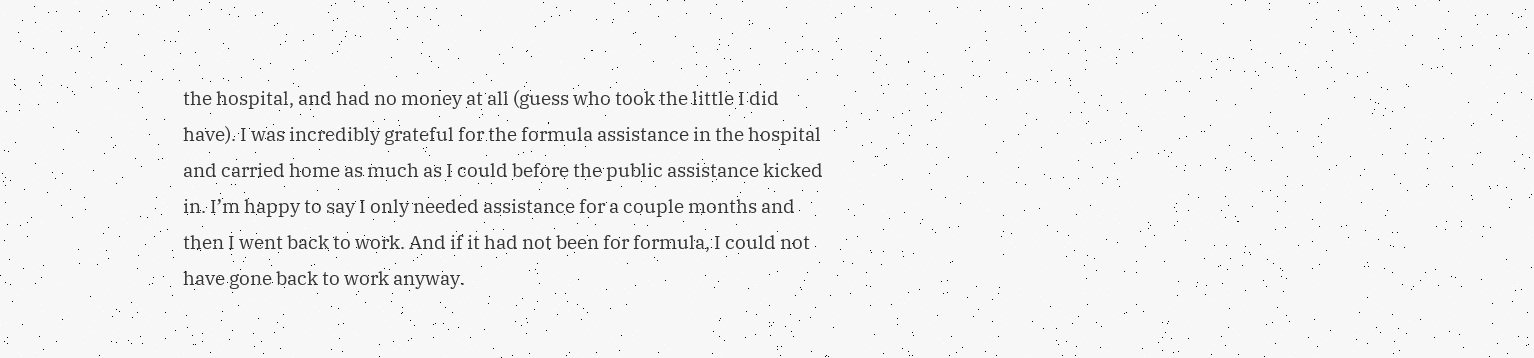the hospital, and had no money at all (guess who took the little I did have). I was incredibly grateful for the formula assistance in the hospital and carried home as much as I could before the public assistance kicked in. I’m happy to say I only needed assistance for a couple months and then I went back to work. And if it had not been for formula, I could not have gone back to work anyway.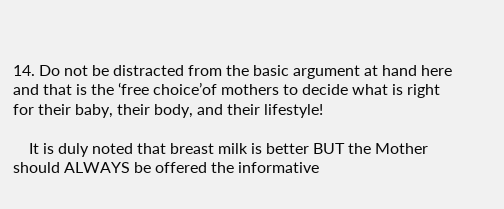14. Do not be distracted from the basic argument at hand here and that is the ‘free choice’of mothers to decide what is right for their baby, their body, and their lifestyle!

    It is duly noted that breast milk is better BUT the Mother should ALWAYS be offered the informative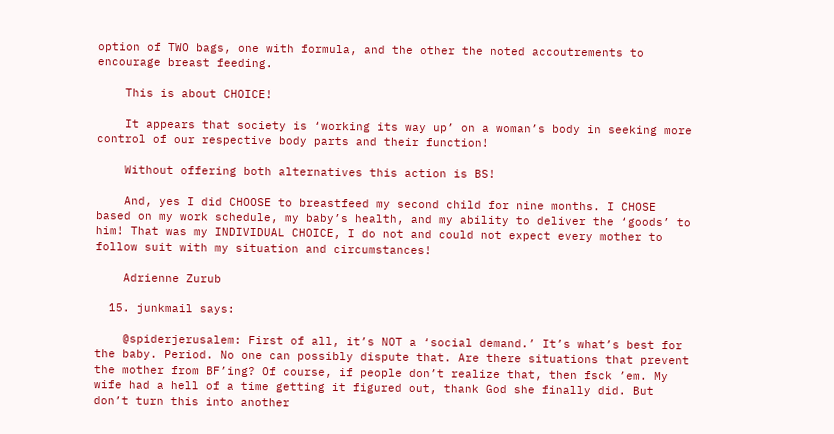option of TWO bags, one with formula, and the other the noted accoutrements to encourage breast feeding.

    This is about CHOICE!

    It appears that society is ‘working its way up’ on a woman’s body in seeking more control of our respective body parts and their function!

    Without offering both alternatives this action is BS!

    And, yes I did CHOOSE to breastfeed my second child for nine months. I CHOSE based on my work schedule, my baby’s health, and my ability to deliver the ‘goods’ to him! That was my INDIVIDUAL CHOICE, I do not and could not expect every mother to follow suit with my situation and circumstances!

    Adrienne Zurub

  15. junkmail says:

    @spiderjerusalem: First of all, it’s NOT a ‘social demand.’ It’s what’s best for the baby. Period. No one can possibly dispute that. Are there situations that prevent the mother from BF’ing? Of course, if people don’t realize that, then fsck ’em. My wife had a hell of a time getting it figured out, thank God she finally did. But don’t turn this into another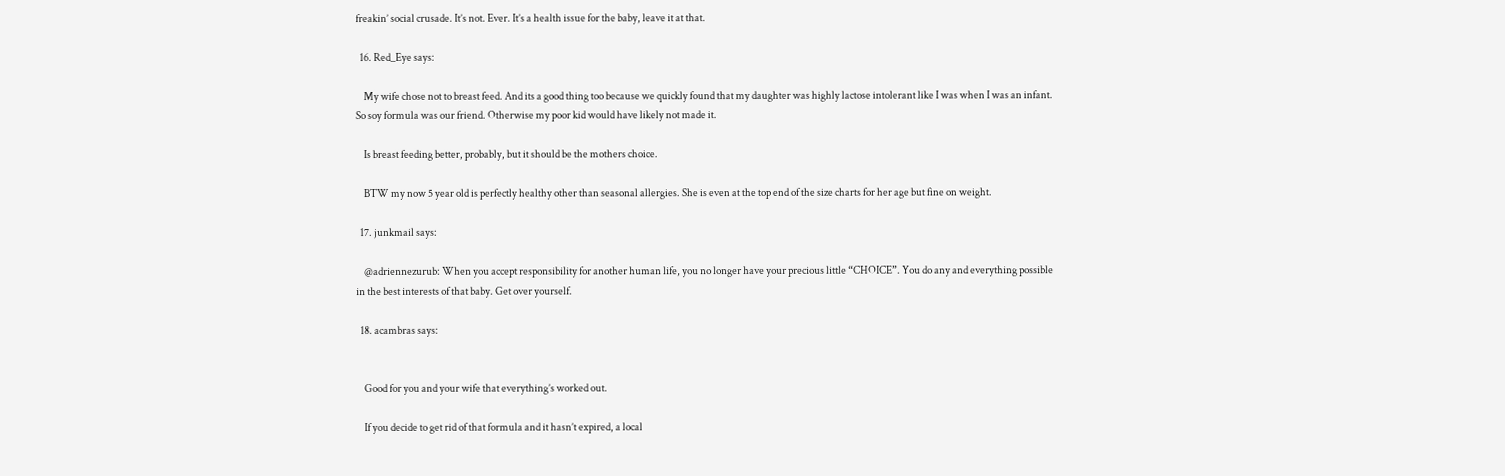freakin’ social crusade. It’s not. Ever. It’s a health issue for the baby, leave it at that.

  16. Red_Eye says:

    My wife chose not to breast feed. And its a good thing too because we quickly found that my daughter was highly lactose intolerant like I was when I was an infant. So soy formula was our friend. Otherwise my poor kid would have likely not made it.

    Is breast feeding better, probably, but it should be the mothers choice.

    BTW my now 5 year old is perfectly healthy other than seasonal allergies. She is even at the top end of the size charts for her age but fine on weight.

  17. junkmail says:

    @adriennezurub: When you accept responsibility for another human life, you no longer have your precious little “CHOICE”. You do any and everything possible in the best interests of that baby. Get over yourself.

  18. acambras says:


    Good for you and your wife that everything’s worked out.

    If you decide to get rid of that formula and it hasn’t expired, a local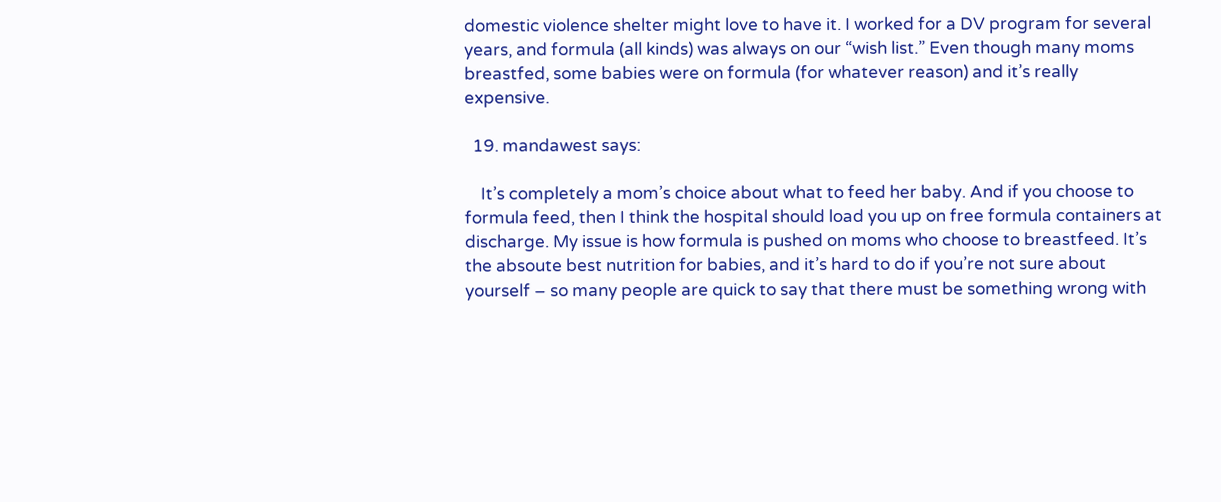domestic violence shelter might love to have it. I worked for a DV program for several years, and formula (all kinds) was always on our “wish list.” Even though many moms breastfed, some babies were on formula (for whatever reason) and it’s really expensive.

  19. mandawest says:

    It’s completely a mom’s choice about what to feed her baby. And if you choose to formula feed, then I think the hospital should load you up on free formula containers at discharge. My issue is how formula is pushed on moms who choose to breastfeed. It’s the absoute best nutrition for babies, and it’s hard to do if you’re not sure about yourself – so many people are quick to say that there must be something wrong with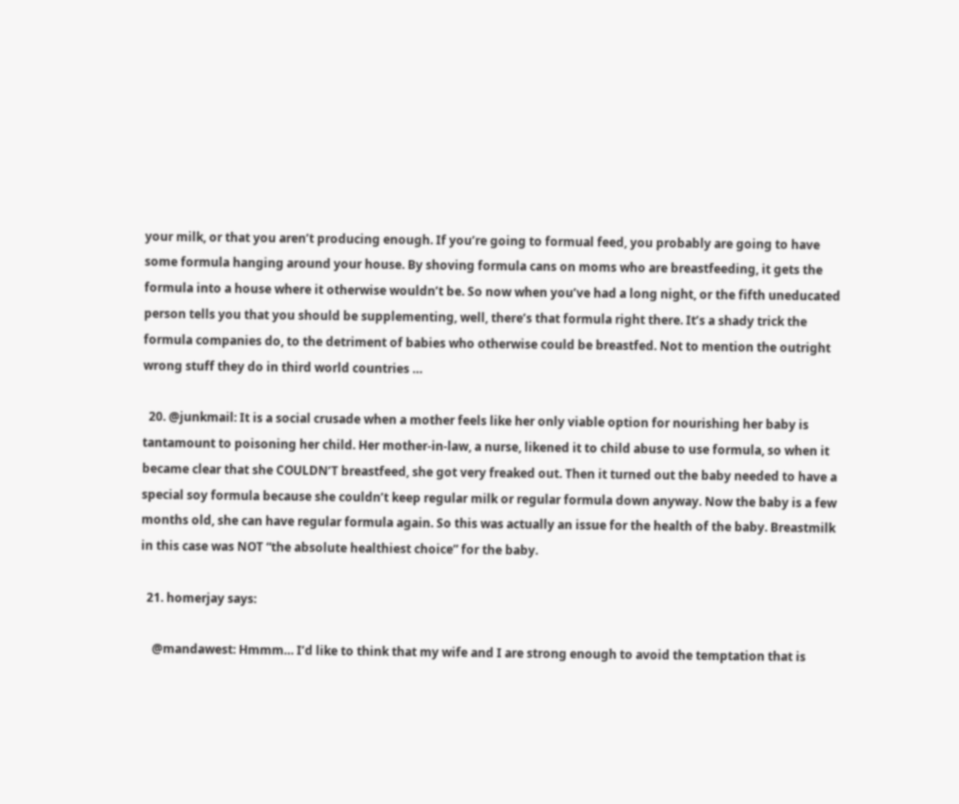your milk, or that you aren’t producing enough. If you’re going to formual feed, you probably are going to have some formula hanging around your house. By shoving formula cans on moms who are breastfeeding, it gets the formula into a house where it otherwise wouldn’t be. So now when you’ve had a long night, or the fifth uneducated person tells you that you should be supplementing, well, there’s that formula right there. It’s a shady trick the formula companies do, to the detriment of babies who otherwise could be breastfed. Not to mention the outright wrong stuff they do in third world countries …

  20. @junkmail: It is a social crusade when a mother feels like her only viable option for nourishing her baby is tantamount to poisoning her child. Her mother-in-law, a nurse, likened it to child abuse to use formula, so when it became clear that she COULDN’T breastfeed, she got very freaked out. Then it turned out the baby needed to have a special soy formula because she couldn’t keep regular milk or regular formula down anyway. Now the baby is a few months old, she can have regular formula again. So this was actually an issue for the health of the baby. Breastmilk in this case was NOT “the absolute healthiest choice” for the baby.

  21. homerjay says:

    @mandawest: Hmmm… I’d like to think that my wife and I are strong enough to avoid the temptation that is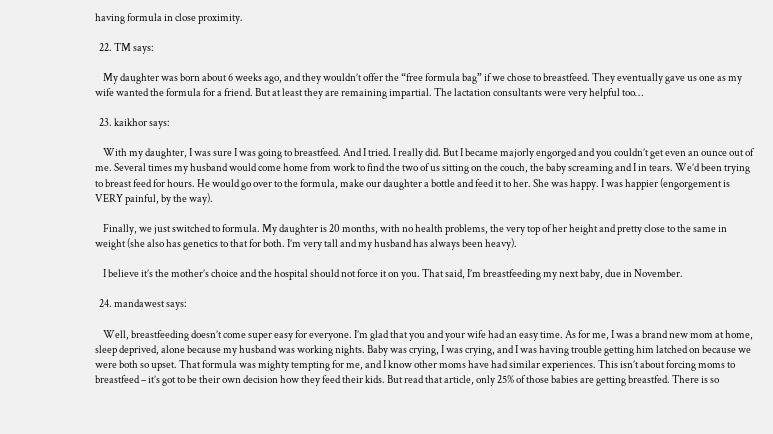having formula in close proximity.

  22. TM says:

    My daughter was born about 6 weeks ago, and they wouldn’t offer the “free formula bag” if we chose to breastfeed. They eventually gave us one as my wife wanted the formula for a friend. But at least they are remaining impartial. The lactation consultants were very helpful too…

  23. kaikhor says:

    With my daughter, I was sure I was going to breastfeed. And I tried. I really did. But I became majorly engorged and you couldn’t get even an ounce out of me. Several times my husband would come home from work to find the two of us sitting on the couch, the baby screaming and I in tears. We’d been trying to breast feed for hours. He would go over to the formula, make our daughter a bottle and feed it to her. She was happy. I was happier (engorgement is VERY painful, by the way).

    Finally, we just switched to formula. My daughter is 20 months, with no health problems, the very top of her height and pretty close to the same in weight (she also has genetics to that for both. I’m very tall and my husband has always been heavy).

    I believe it’s the mother’s choice and the hospital should not force it on you. That said, I’m breastfeeding my next baby, due in November.

  24. mandawest says:

    Well, breastfeeding doesn’t come super easy for everyone. I’m glad that you and your wife had an easy time. As for me, I was a brand new mom at home, sleep deprived, alone because my husband was working nights. Baby was crying, I was crying, and I was having trouble getting him latched on because we were both so upset. That formula was mighty tempting for me, and I know other moms have had similar experiences. This isn’t about forcing moms to breastfeed – it’s got to be their own decision how they feed their kids. But read that article, only 25% of those babies are getting breastfed. There is so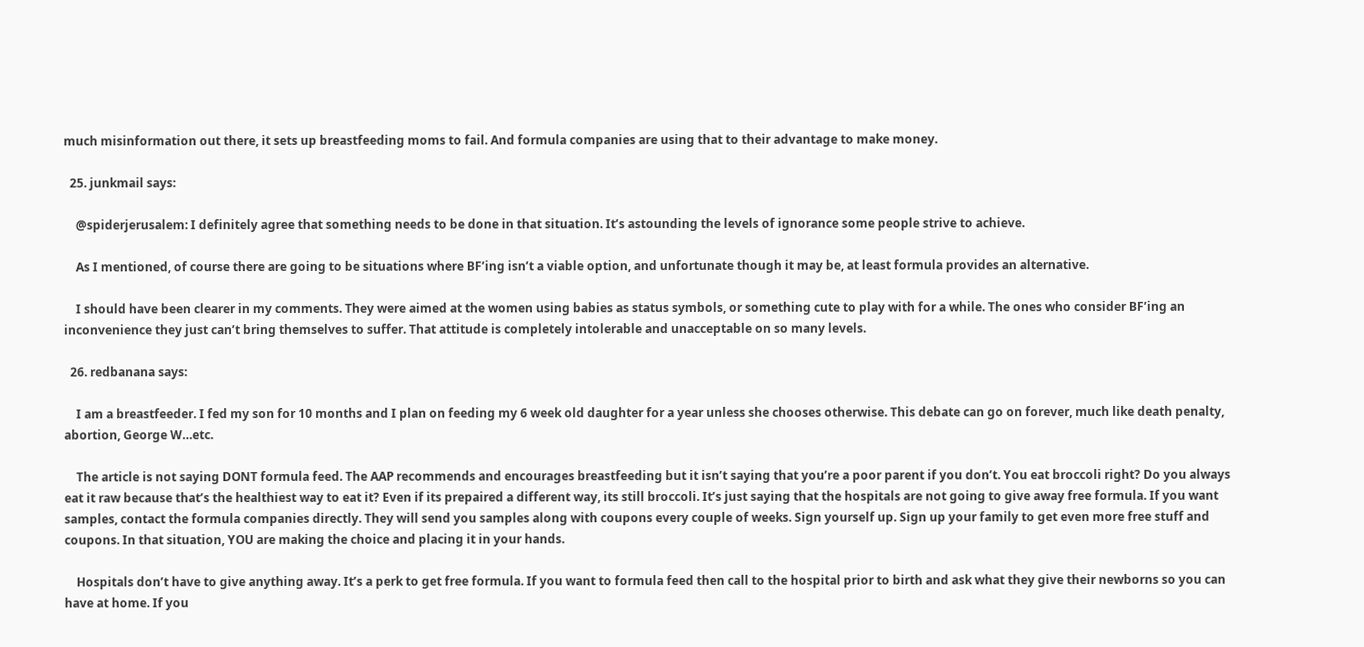much misinformation out there, it sets up breastfeeding moms to fail. And formula companies are using that to their advantage to make money.

  25. junkmail says:

    @spiderjerusalem: I definitely agree that something needs to be done in that situation. It’s astounding the levels of ignorance some people strive to achieve.

    As I mentioned, of course there are going to be situations where BF’ing isn’t a viable option, and unfortunate though it may be, at least formula provides an alternative.

    I should have been clearer in my comments. They were aimed at the women using babies as status symbols, or something cute to play with for a while. The ones who consider BF’ing an inconvenience they just can’t bring themselves to suffer. That attitude is completely intolerable and unacceptable on so many levels.

  26. redbanana says:

    I am a breastfeeder. I fed my son for 10 months and I plan on feeding my 6 week old daughter for a year unless she chooses otherwise. This debate can go on forever, much like death penalty, abortion, George W…etc.

    The article is not saying DONT formula feed. The AAP recommends and encourages breastfeeding but it isn’t saying that you’re a poor parent if you don’t. You eat broccoli right? Do you always eat it raw because that’s the healthiest way to eat it? Even if its prepaired a different way, its still broccoli. It’s just saying that the hospitals are not going to give away free formula. If you want samples, contact the formula companies directly. They will send you samples along with coupons every couple of weeks. Sign yourself up. Sign up your family to get even more free stuff and coupons. In that situation, YOU are making the choice and placing it in your hands.

    Hospitals don’t have to give anything away. It’s a perk to get free formula. If you want to formula feed then call to the hospital prior to birth and ask what they give their newborns so you can have at home. If you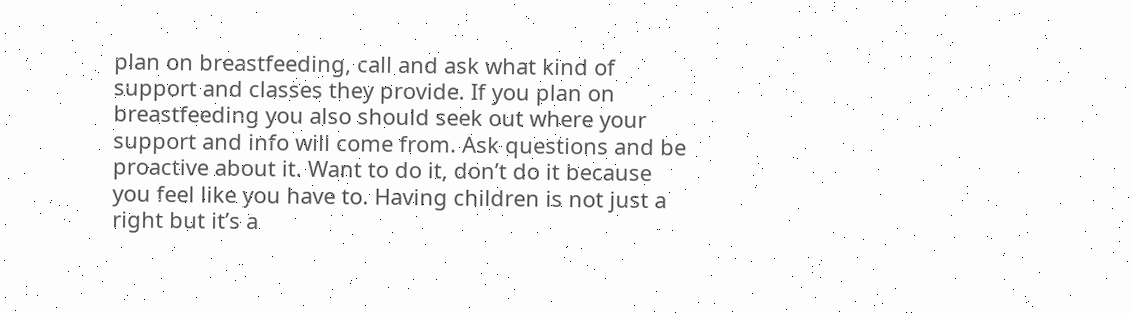plan on breastfeeding, call and ask what kind of support and classes they provide. If you plan on breastfeeding you also should seek out where your support and info will come from. Ask questions and be proactive about it. Want to do it, don’t do it because you feel like you have to. Having children is not just a right but it’s a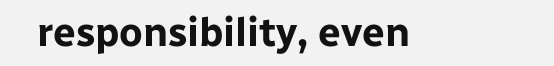responsibility, even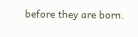before they are born.